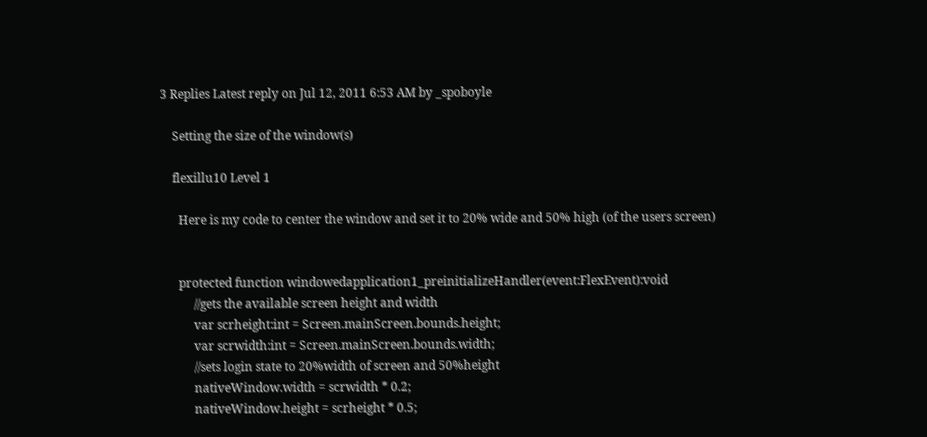3 Replies Latest reply on Jul 12, 2011 6:53 AM by _spoboyle

    Setting the size of the window(s)

    flexillu10 Level 1

      Here is my code to center the window and set it to 20% wide and 50% high (of the users screen)


      protected function windowedapplication1_preinitializeHandler(event:FlexEvent):void
           //gets the available screen height and width
           var scrheight:int = Screen.mainScreen.bounds.height;
           var scrwidth:int = Screen.mainScreen.bounds.width;
           //sets login state to 20%width of screen and 50%height
           nativeWindow.width = scrwidth * 0.2;
           nativeWindow.height = scrheight * 0.5;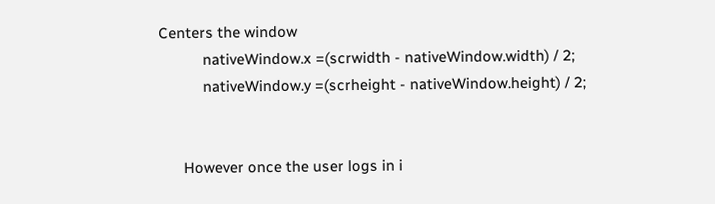Centers the window
           nativeWindow.x =(scrwidth - nativeWindow.width) / 2;
           nativeWindow.y =(scrheight - nativeWindow.height) / 2;


      However once the user logs in i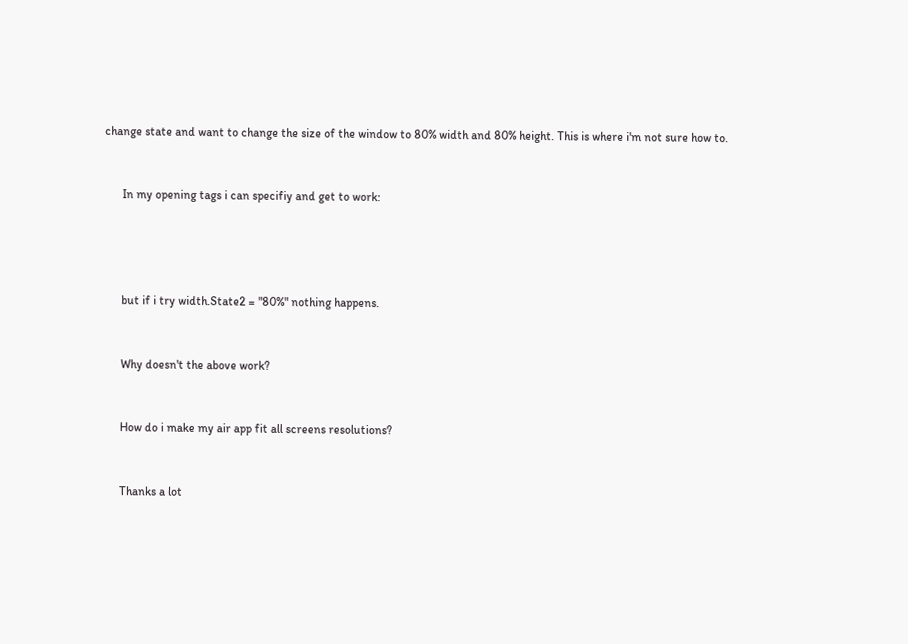change state and want to change the size of the window to 80% width and 80% height. This is where i'm not sure how to.


      In my opening tags i can specifiy and get to work:




      but if i try width.State2 = "80%" nothing happens.


      Why doesn't the above work?


      How do i make my air app fit all screens resolutions?


      Thanks a lot